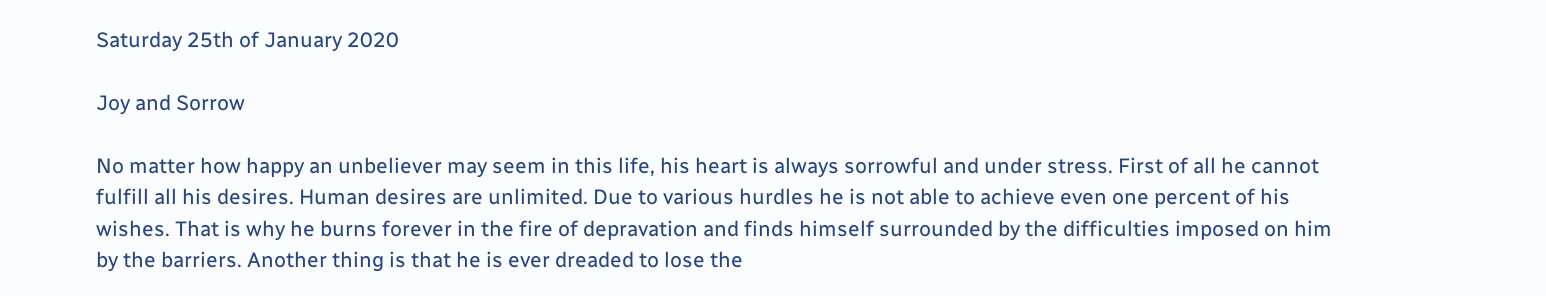Saturday 25th of January 2020

Joy and Sorrow

No matter how happy an unbeliever may seem in this life, his heart is always sorrowful and under stress. First of all he cannot fulfill all his desires. Human desires are unlimited. Due to various hurdles he is not able to achieve even one percent of his wishes. That is why he burns forever in the fire of depravation and finds himself surrounded by the difficulties imposed on him by the barriers. Another thing is that he is ever dreaded to lose the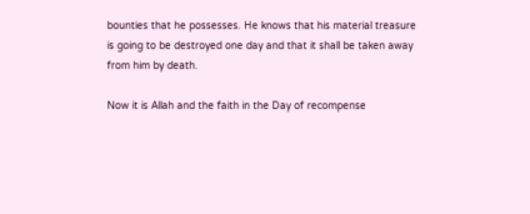bounties that he possesses. He knows that his material treasure is going to be destroyed one day and that it shall be taken away from him by death.

Now it is Allah and the faith in the Day of recompense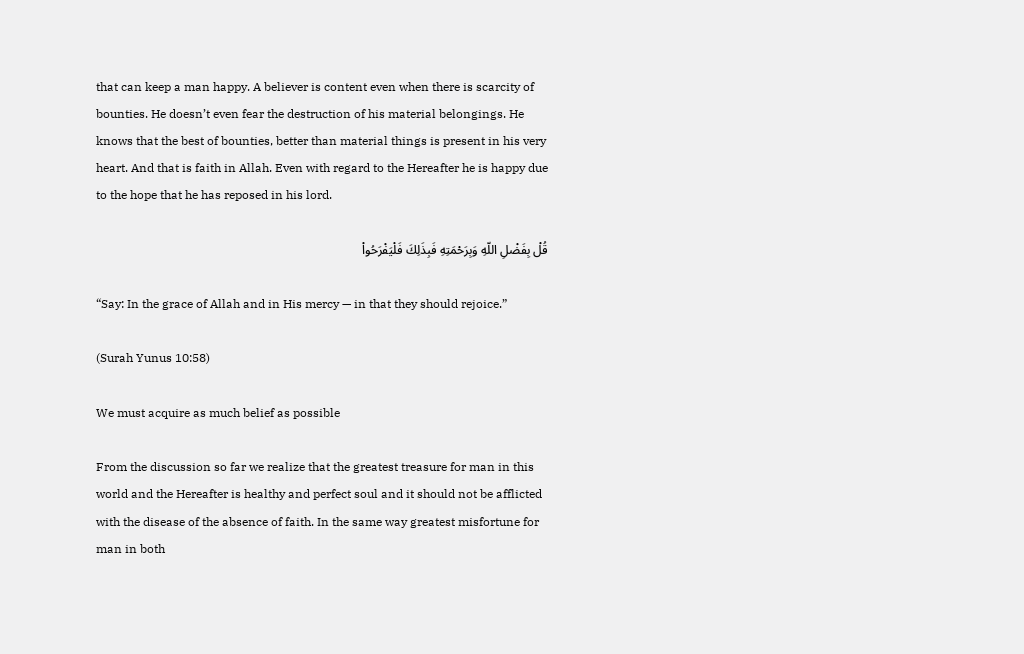that can keep a man happy. A believer is content even when there is scarcity of bounties. He doesn’t even fear the destruction of his material belongings. He knows that the best of bounties, better than material things is present in his very heart. And that is faith in Allah. Even with regard to the Hereafter he is happy due to the hope that he has reposed in his lord.

قُلْ بِفَضْلِ اللّهِ وَبِرَحْمَتِهِ فَبِذَلِكَ فَلْيَفْرَحُواْ

“Say: In the grace of Allah and in His mercy — in that they should rejoice.”

(Surah Yunus 10:58)

We must acquire as much belief as possible

From the discussion so far we realize that the greatest treasure for man in this world and the Hereafter is healthy and perfect soul and it should not be afflicted with the disease of the absence of faith. In the same way greatest misfortune for man in both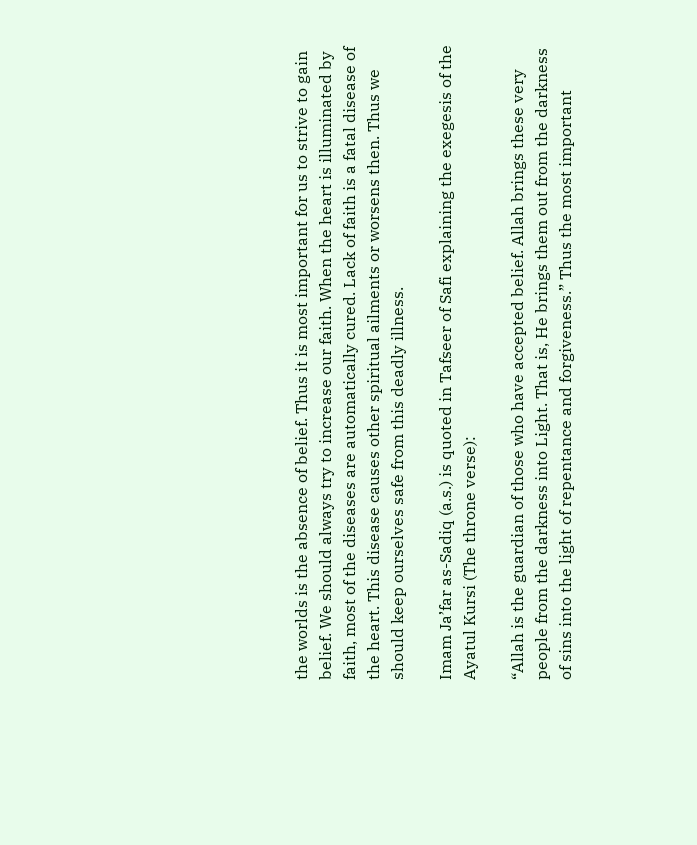the worlds is the absence of belief. Thus it is most important for us to strive to gain belief. We should always try to increase our faith. When the heart is illuminated by faith, most of the diseases are automatically cured. Lack of faith is a fatal disease of the heart. This disease causes other spiritual ailments or worsens then. Thus we should keep ourselves safe from this deadly illness.

Imam Ja’far as-Sadiq (a.s.) is quoted in Tafseer of Safi explaining the exegesis of the Ayatul Kursi (The throne verse):

“Allah is the guardian of those who have accepted belief. Allah brings these very people from the darkness into Light. That is, He brings them out from the darkness of sins into the light of repentance and forgiveness.” Thus the most important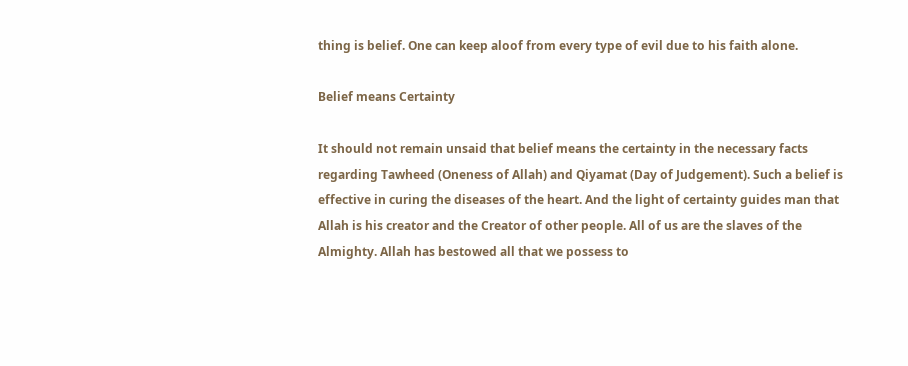thing is belief. One can keep aloof from every type of evil due to his faith alone.

Belief means Certainty

It should not remain unsaid that belief means the certainty in the necessary facts regarding Tawheed (Oneness of Allah) and Qiyamat (Day of Judgement). Such a belief is effective in curing the diseases of the heart. And the light of certainty guides man that Allah is his creator and the Creator of other people. All of us are the slaves of the Almighty. Allah has bestowed all that we possess to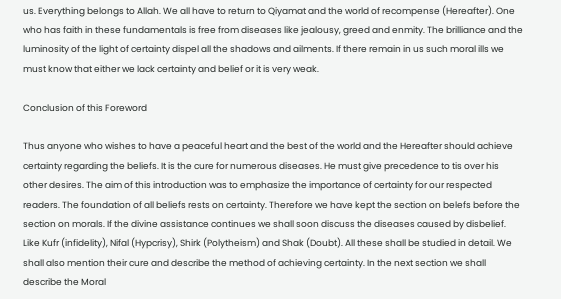us. Everything belongs to Allah. We all have to return to Qiyamat and the world of recompense (Hereafter). One who has faith in these fundamentals is free from diseases like jealousy, greed and enmity. The brilliance and the luminosity of the light of certainty dispel all the shadows and ailments. If there remain in us such moral ills we must know that either we lack certainty and belief or it is very weak.

Conclusion of this Foreword

Thus anyone who wishes to have a peaceful heart and the best of the world and the Hereafter should achieve certainty regarding the beliefs. It is the cure for numerous diseases. He must give precedence to tis over his other desires. The aim of this introduction was to emphasize the importance of certainty for our respected readers. The foundation of all beliefs rests on certainty. Therefore we have kept the section on belefs before the section on morals. If the divine assistance continues we shall soon discuss the diseases caused by disbelief. Like Kufr (infidelity), Nifal (Hypcrisy), Shirk (Polytheism) and Shak (Doubt). All these shall be studied in detail. We shall also mention their cure and describe the method of achieving certainty. In the next section we shall describe the Moral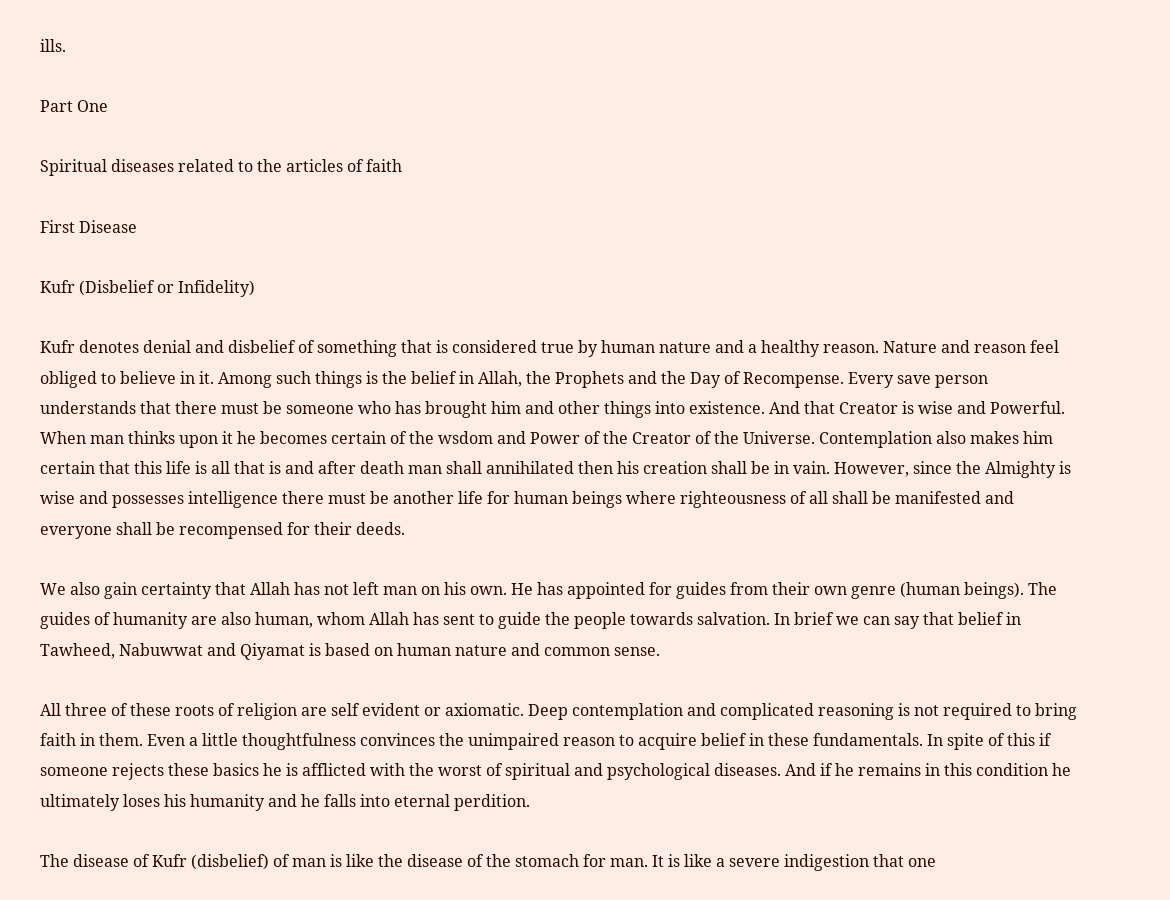ills.

Part One

Spiritual diseases related to the articles of faith

First Disease

Kufr (Disbelief or Infidelity)

Kufr denotes denial and disbelief of something that is considered true by human nature and a healthy reason. Nature and reason feel obliged to believe in it. Among such things is the belief in Allah, the Prophets and the Day of Recompense. Every save person understands that there must be someone who has brought him and other things into existence. And that Creator is wise and Powerful. When man thinks upon it he becomes certain of the wsdom and Power of the Creator of the Universe. Contemplation also makes him certain that this life is all that is and after death man shall annihilated then his creation shall be in vain. However, since the Almighty is wise and possesses intelligence there must be another life for human beings where righteousness of all shall be manifested and everyone shall be recompensed for their deeds.

We also gain certainty that Allah has not left man on his own. He has appointed for guides from their own genre (human beings). The guides of humanity are also human, whom Allah has sent to guide the people towards salvation. In brief we can say that belief in Tawheed, Nabuwwat and Qiyamat is based on human nature and common sense.

All three of these roots of religion are self evident or axiomatic. Deep contemplation and complicated reasoning is not required to bring faith in them. Even a little thoughtfulness convinces the unimpaired reason to acquire belief in these fundamentals. In spite of this if someone rejects these basics he is afflicted with the worst of spiritual and psychological diseases. And if he remains in this condition he ultimately loses his humanity and he falls into eternal perdition.

The disease of Kufr (disbelief) of man is like the disease of the stomach for man. It is like a severe indigestion that one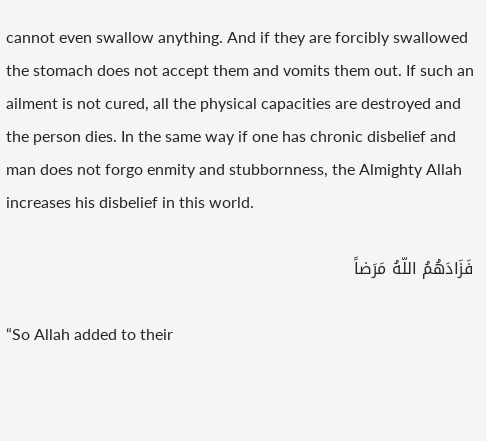cannot even swallow anything. And if they are forcibly swallowed the stomach does not accept them and vomits them out. If such an ailment is not cured, all the physical capacities are destroyed and the person dies. In the same way if one has chronic disbelief and man does not forgo enmity and stubbornness, the Almighty Allah increases his disbelief in this world.

فَزَادَهُمُ اللّهُ مَرَضاً

“So Allah added to their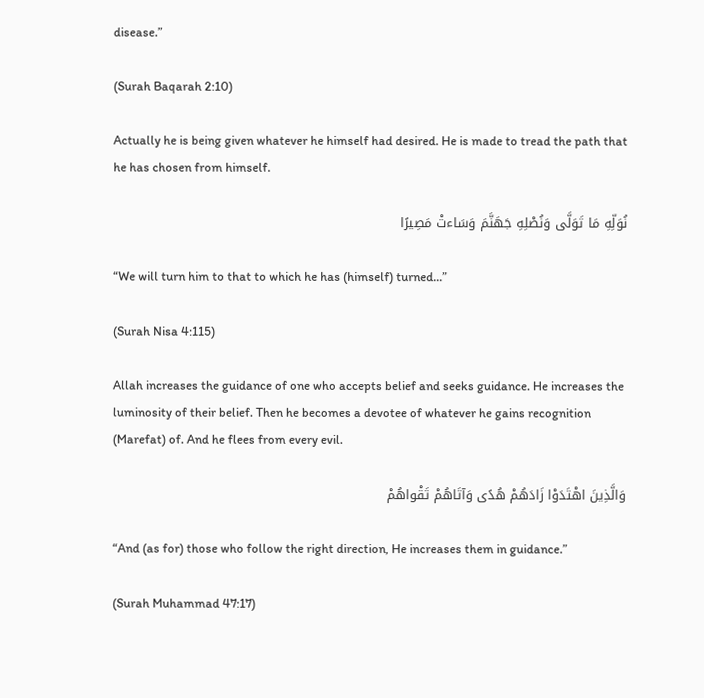disease.”

(Surah Baqarah 2:10)

Actually he is being given whatever he himself had desired. He is made to tread the path that he has chosen from himself.

نُوَلِّهِ مَا تَوَلَّى وَنُصْلِهِ جَهَنَّمَ وَسَاءتْ مَصِيرًا

“We will turn him to that to which he has (himself) turned...”

(Surah Nisa 4:115)

Allah increases the guidance of one who accepts belief and seeks guidance. He increases the luminosity of their belief. Then he becomes a devotee of whatever he gains recognition (Marefat) of. And he flees from every evil.

وَالَّذِينَ اهْتَدَوْا زَادَهُمْ هُدًى وَآتَاهُمْ تَقْواهُمْ

“And (as for) those who follow the right direction, He increases them in guidance.”

(Surah Muhammad 47:17)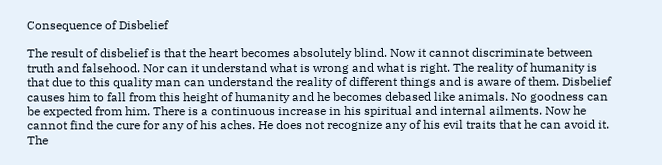Consequence of Disbelief

The result of disbelief is that the heart becomes absolutely blind. Now it cannot discriminate between truth and falsehood. Nor can it understand what is wrong and what is right. The reality of humanity is that due to this quality man can understand the reality of different things and is aware of them. Disbelief causes him to fall from this height of humanity and he becomes debased like animals. No goodness can be expected from him. There is a continuous increase in his spiritual and internal ailments. Now he cannot find the cure for any of his aches. He does not recognize any of his evil traits that he can avoid it. The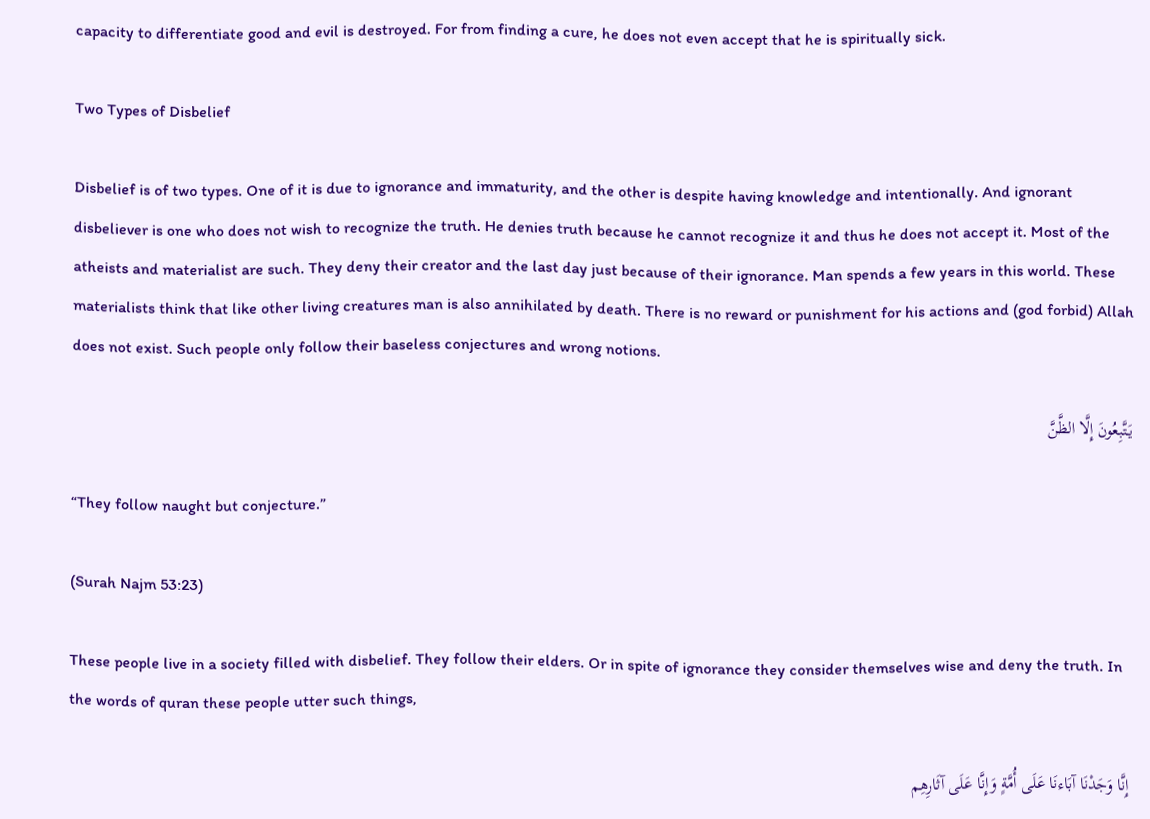capacity to differentiate good and evil is destroyed. For from finding a cure, he does not even accept that he is spiritually sick.

Two Types of Disbelief

Disbelief is of two types. One of it is due to ignorance and immaturity, and the other is despite having knowledge and intentionally. And ignorant disbeliever is one who does not wish to recognize the truth. He denies truth because he cannot recognize it and thus he does not accept it. Most of the atheists and materialist are such. They deny their creator and the last day just because of their ignorance. Man spends a few years in this world. These materialists think that like other living creatures man is also annihilated by death. There is no reward or punishment for his actions and (god forbid) Allah does not exist. Such people only follow their baseless conjectures and wrong notions.

يَتَّبِعُونَ إِلَّا الظَّنَّ

“They follow naught but conjecture.”

(Surah Najm 53:23)

These people live in a society filled with disbelief. They follow their elders. Or in spite of ignorance they consider themselves wise and deny the truth. In the words of quran these people utter such things,

إِنَّا وَجَدْنَا آبَاءنَا عَلَى أُمَّةٍ وَإِنَّا عَلَى آثَارِهِم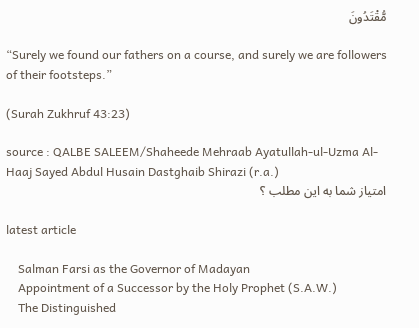مُّقْتَدُونَ

“Surely we found our fathers on a course, and surely we are followers of their footsteps.”

(Surah Zukhruf 43:23)

source : QALBE SALEEM/Shaheede Mehraab Ayatullah-ul-Uzma Al-Haaj Sayed Abdul Husain Dastghaib Shirazi (r.a.)
امتیاز شما به این مطلب ؟

latest article

    Salman Farsi as the Governor of Madayan
    Appointment of a Successor by the Holy Prophet (S.A.W.)
    The Distinguished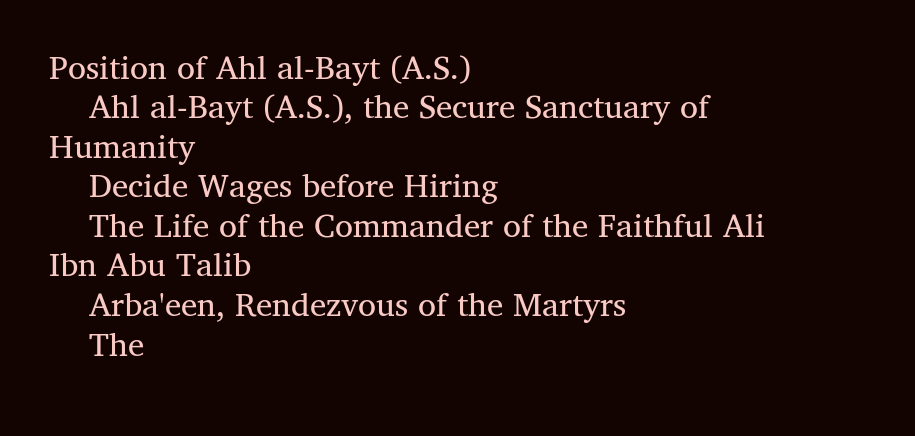Position of Ahl al-Bayt (A.S.)
    Ahl al-Bayt (A.S.), the Secure Sanctuary of Humanity
    Decide Wages before Hiring
    The Life of the Commander of the Faithful Ali Ibn Abu Talib
    Arba'een, Rendezvous of the Martyrs
    The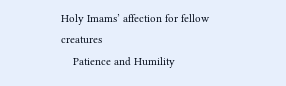Holy Imams’ affection for fellow creatures
    Patience and Humility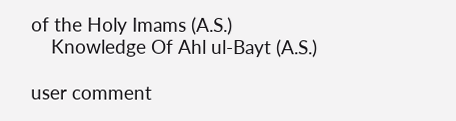of the Holy Imams (A.S.)
    Knowledge Of Ahl ul-Bayt (A.S.)

user comment